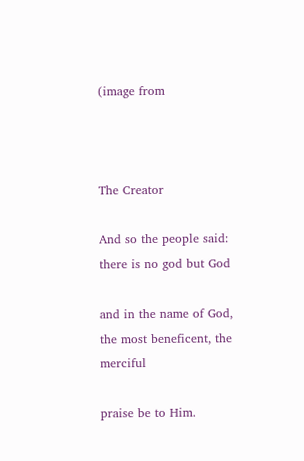(image from



The Creator

And so the people said: there is no god but God

and in the name of God, the most beneficent, the merciful

praise be to Him.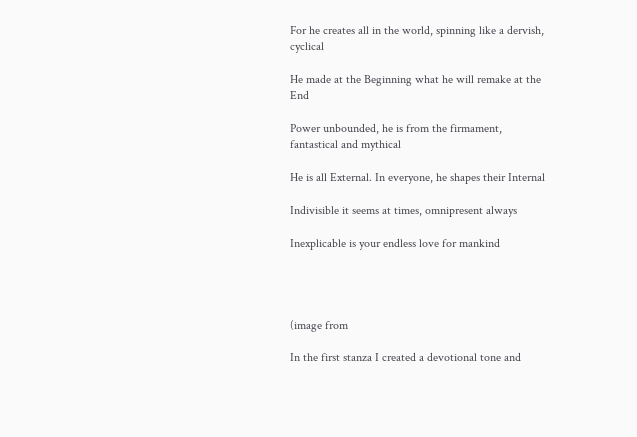For he creates all in the world, spinning like a dervish, cyclical

He made at the Beginning what he will remake at the End

Power unbounded, he is from the firmament, fantastical and mythical

He is all External. In everyone, he shapes their Internal

Indivisible it seems at times, omnipresent always

Inexplicable is your endless love for mankind




(image from

In the first stanza I created a devotional tone and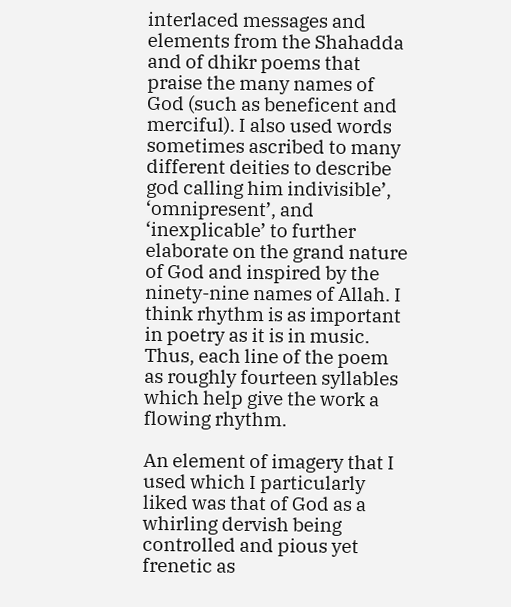interlaced messages and elements from the Shahadda and of dhikr poems that praise the many names of God (such as beneficent and merciful). I also used words sometimes ascribed to many different deities to describe god calling him indivisible’, ‘omnipresent’, and ‘inexplicable’ to further elaborate on the grand nature of God and inspired by the ninety-nine names of Allah. I think rhythm is as important in poetry as it is in music. Thus, each line of the poem as roughly fourteen syllables which help give the work a flowing rhythm.

An element of imagery that I used which I particularly liked was that of God as a whirling dervish being controlled and pious yet frenetic as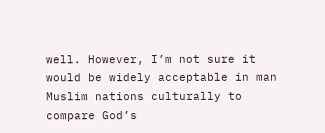well. However, I’m not sure it would be widely acceptable in man Muslim nations culturally to compare God’s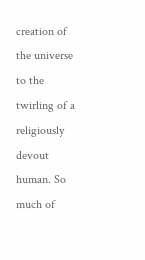creation of the universe to the twirling of a religiously devout human. So much of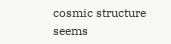cosmic structure seems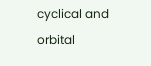cyclical and orbital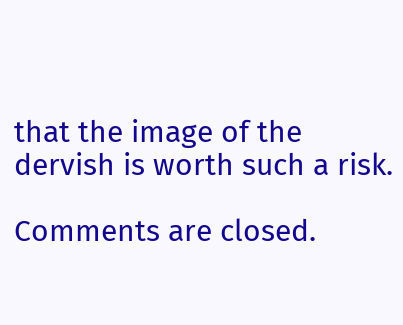that the image of the dervish is worth such a risk.

Comments are closed.